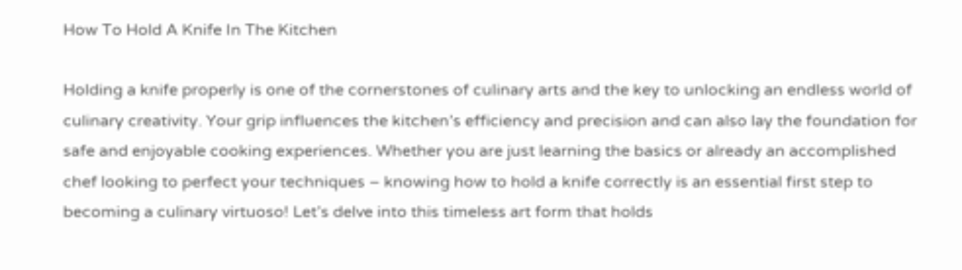How To Hold A Knife In The Kitchen

Holding a knife properly is one of the cornerstones of culinary arts and the key to unlocking an endless world of culinary creativity. Your grip influences the kitchen’s efficiency and precision and can also lay the foundation for safe and enjoyable cooking experiences. Whether you are just learning the basics or already an accomplished chef looking to perfect your techniques – knowing how to hold a knife correctly is an essential first step to becoming a culinary virtuoso! Let’s delve into this timeless art form that holds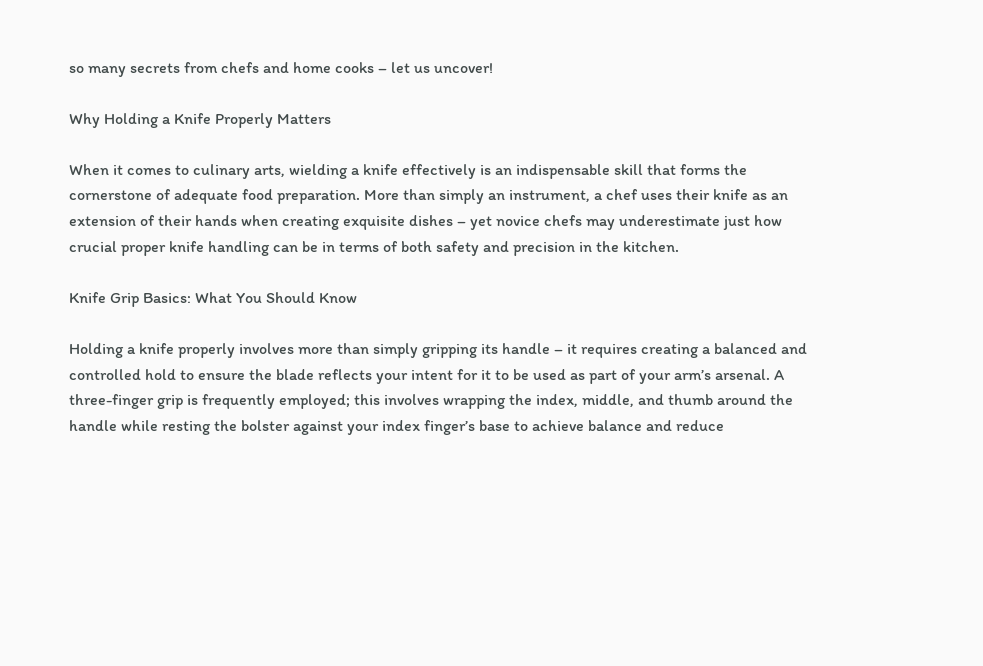so many secrets from chefs and home cooks – let us uncover!

Why Holding a Knife Properly Matters

When it comes to culinary arts, wielding a knife effectively is an indispensable skill that forms the cornerstone of adequate food preparation. More than simply an instrument, a chef uses their knife as an extension of their hands when creating exquisite dishes – yet novice chefs may underestimate just how crucial proper knife handling can be in terms of both safety and precision in the kitchen.

Knife Grip Basics: What You Should Know

Holding a knife properly involves more than simply gripping its handle – it requires creating a balanced and controlled hold to ensure the blade reflects your intent for it to be used as part of your arm’s arsenal. A three-finger grip is frequently employed; this involves wrapping the index, middle, and thumb around the handle while resting the bolster against your index finger’s base to achieve balance and reduce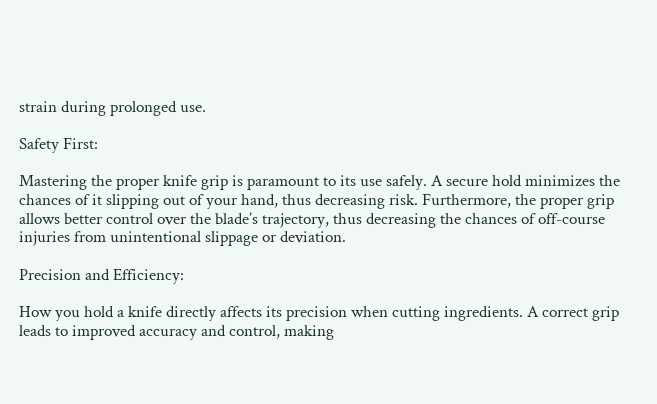strain during prolonged use.

Safety First:

Mastering the proper knife grip is paramount to its use safely. A secure hold minimizes the chances of it slipping out of your hand, thus decreasing risk. Furthermore, the proper grip allows better control over the blade’s trajectory, thus decreasing the chances of off-course injuries from unintentional slippage or deviation.

Precision and Efficiency:

How you hold a knife directly affects its precision when cutting ingredients. A correct grip leads to improved accuracy and control, making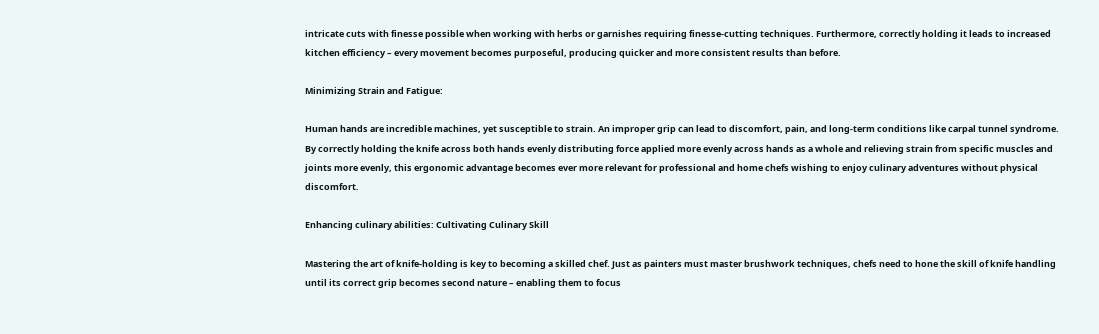intricate cuts with finesse possible when working with herbs or garnishes requiring finesse-cutting techniques. Furthermore, correctly holding it leads to increased kitchen efficiency – every movement becomes purposeful, producing quicker and more consistent results than before.

Minimizing Strain and Fatigue:

Human hands are incredible machines, yet susceptible to strain. An improper grip can lead to discomfort, pain, and long-term conditions like carpal tunnel syndrome. By correctly holding the knife across both hands evenly distributing force applied more evenly across hands as a whole and relieving strain from specific muscles and joints more evenly, this ergonomic advantage becomes ever more relevant for professional and home chefs wishing to enjoy culinary adventures without physical discomfort.

Enhancing culinary abilities: Cultivating Culinary Skill

Mastering the art of knife-holding is key to becoming a skilled chef. Just as painters must master brushwork techniques, chefs need to hone the skill of knife handling until its correct grip becomes second nature – enabling them to focus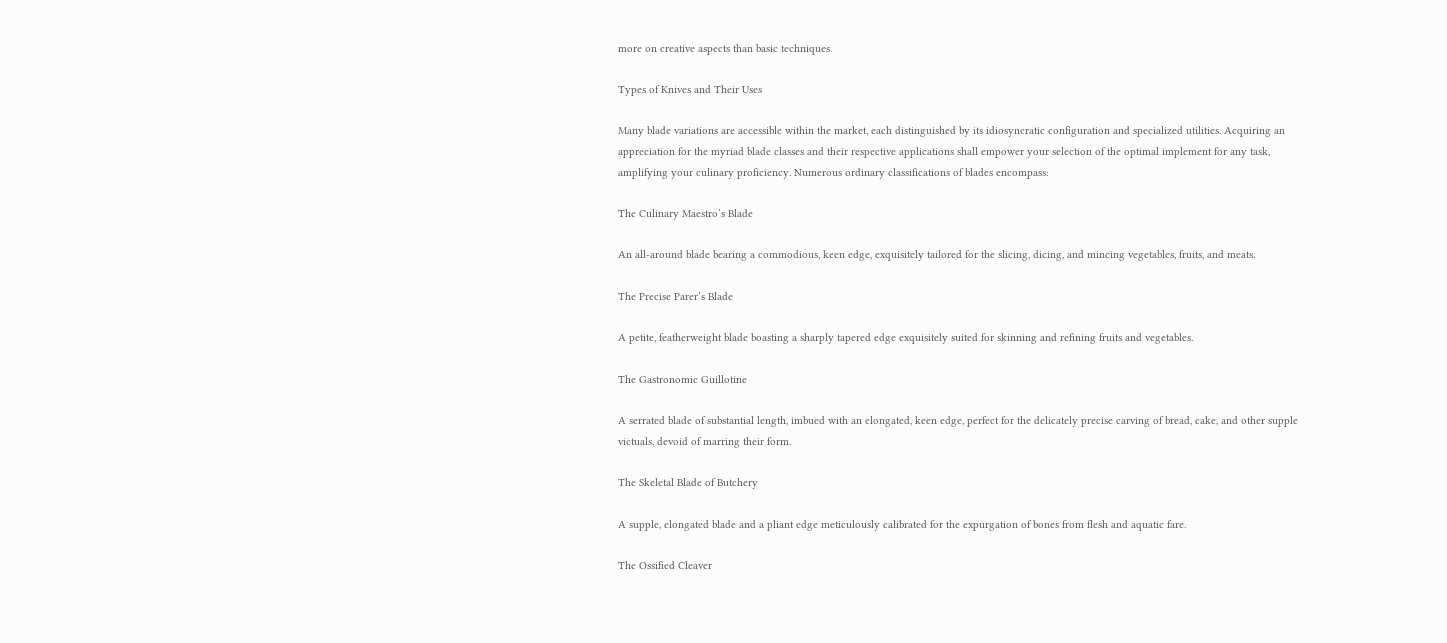more on creative aspects than basic techniques.

Types of Knives and Their Uses

Many blade variations are accessible within the market, each distinguished by its idiosyncratic configuration and specialized utilities. Acquiring an appreciation for the myriad blade classes and their respective applications shall empower your selection of the optimal implement for any task, amplifying your culinary proficiency. Numerous ordinary classifications of blades encompass:

The Culinary Maestro’s Blade

An all-around blade bearing a commodious, keen edge, exquisitely tailored for the slicing, dicing, and mincing vegetables, fruits, and meats.

The Precise Parer’s Blade

A petite, featherweight blade boasting a sharply tapered edge exquisitely suited for skinning and refining fruits and vegetables.

The Gastronomic Guillotine

A serrated blade of substantial length, imbued with an elongated, keen edge, perfect for the delicately precise carving of bread, cake, and other supple victuals, devoid of marring their form.

The Skeletal Blade of Butchery

A supple, elongated blade and a pliant edge meticulously calibrated for the expurgation of bones from flesh and aquatic fare.

The Ossified Cleaver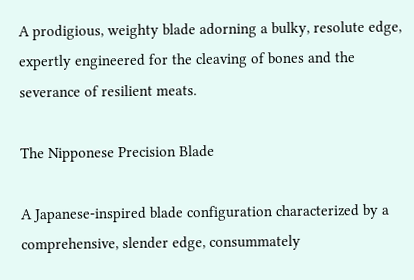A prodigious, weighty blade adorning a bulky, resolute edge, expertly engineered for the cleaving of bones and the severance of resilient meats.

The Nipponese Precision Blade

A Japanese-inspired blade configuration characterized by a comprehensive, slender edge, consummately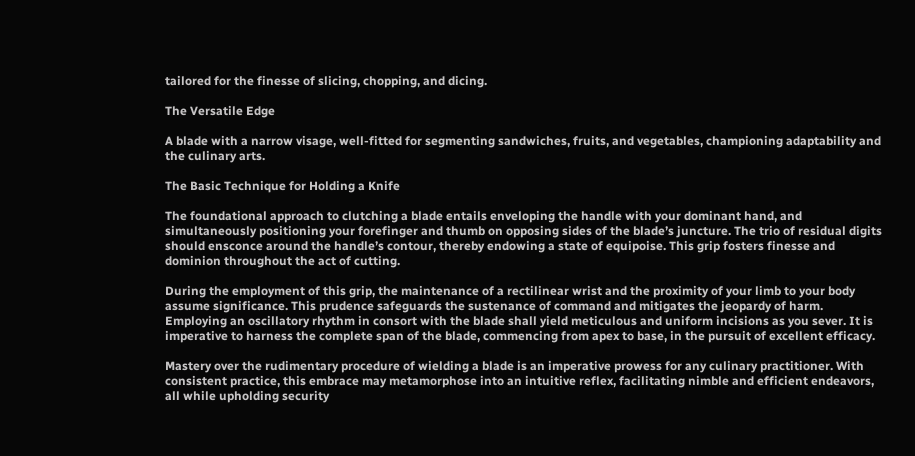tailored for the finesse of slicing, chopping, and dicing.

The Versatile Edge

A blade with a narrow visage, well-fitted for segmenting sandwiches, fruits, and vegetables, championing adaptability and the culinary arts.

The Basic Technique for Holding a Knife

The foundational approach to clutching a blade entails enveloping the handle with your dominant hand, and simultaneously positioning your forefinger and thumb on opposing sides of the blade’s juncture. The trio of residual digits should ensconce around the handle’s contour, thereby endowing a state of equipoise. This grip fosters finesse and dominion throughout the act of cutting.

During the employment of this grip, the maintenance of a rectilinear wrist and the proximity of your limb to your body assume significance. This prudence safeguards the sustenance of command and mitigates the jeopardy of harm. Employing an oscillatory rhythm in consort with the blade shall yield meticulous and uniform incisions as you sever. It is imperative to harness the complete span of the blade, commencing from apex to base, in the pursuit of excellent efficacy.

Mastery over the rudimentary procedure of wielding a blade is an imperative prowess for any culinary practitioner. With consistent practice, this embrace may metamorphose into an intuitive reflex, facilitating nimble and efficient endeavors, all while upholding security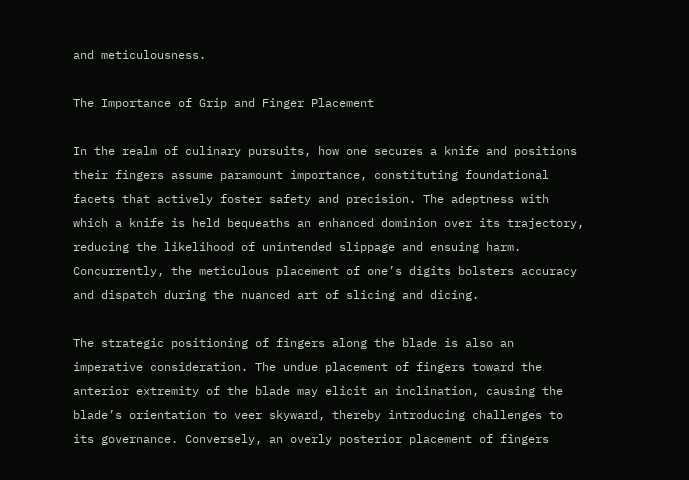and meticulousness.

The Importance of Grip and Finger Placement

In the realm of culinary pursuits, how one secures a knife and positions their fingers assume paramount importance, constituting foundational facets that actively foster safety and precision. The adeptness with which a knife is held bequeaths an enhanced dominion over its trajectory, reducing the likelihood of unintended slippage and ensuing harm. Concurrently, the meticulous placement of one’s digits bolsters accuracy and dispatch during the nuanced art of slicing and dicing.

The strategic positioning of fingers along the blade is also an imperative consideration. The undue placement of fingers toward the anterior extremity of the blade may elicit an inclination, causing the blade’s orientation to veer skyward, thereby introducing challenges to its governance. Conversely, an overly posterior placement of fingers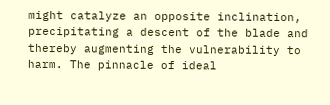might catalyze an opposite inclination, precipitating a descent of the blade and thereby augmenting the vulnerability to harm. The pinnacle of ideal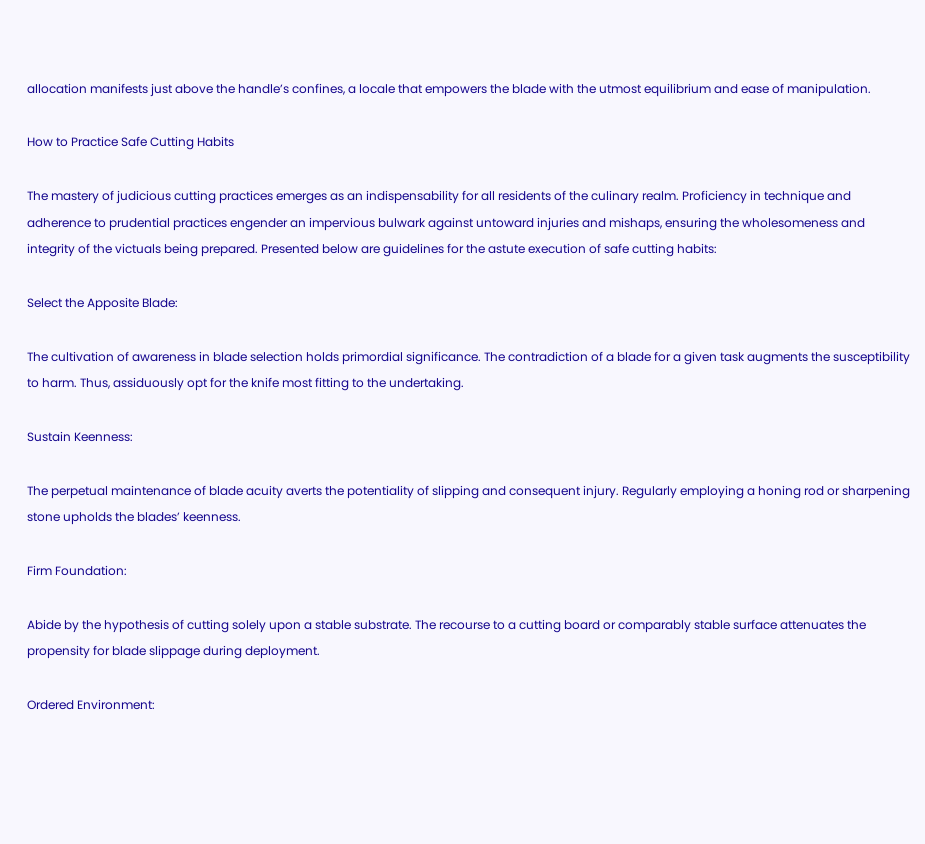allocation manifests just above the handle’s confines, a locale that empowers the blade with the utmost equilibrium and ease of manipulation.

How to Practice Safe Cutting Habits

The mastery of judicious cutting practices emerges as an indispensability for all residents of the culinary realm. Proficiency in technique and adherence to prudential practices engender an impervious bulwark against untoward injuries and mishaps, ensuring the wholesomeness and integrity of the victuals being prepared. Presented below are guidelines for the astute execution of safe cutting habits:

Select the Apposite Blade:

The cultivation of awareness in blade selection holds primordial significance. The contradiction of a blade for a given task augments the susceptibility to harm. Thus, assiduously opt for the knife most fitting to the undertaking.

Sustain Keenness:

The perpetual maintenance of blade acuity averts the potentiality of slipping and consequent injury. Regularly employing a honing rod or sharpening stone upholds the blades’ keenness.

Firm Foundation:

Abide by the hypothesis of cutting solely upon a stable substrate. The recourse to a cutting board or comparably stable surface attenuates the propensity for blade slippage during deployment.

Ordered Environment: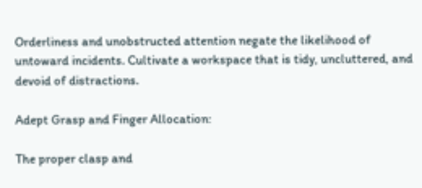Orderliness and unobstructed attention negate the likelihood of untoward incidents. Cultivate a workspace that is tidy, uncluttered, and devoid of distractions.

Adept Grasp and Finger Allocation:

The proper clasp and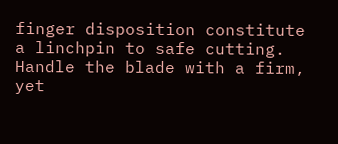finger disposition constitute a linchpin to safe cutting. Handle the blade with a firm, yet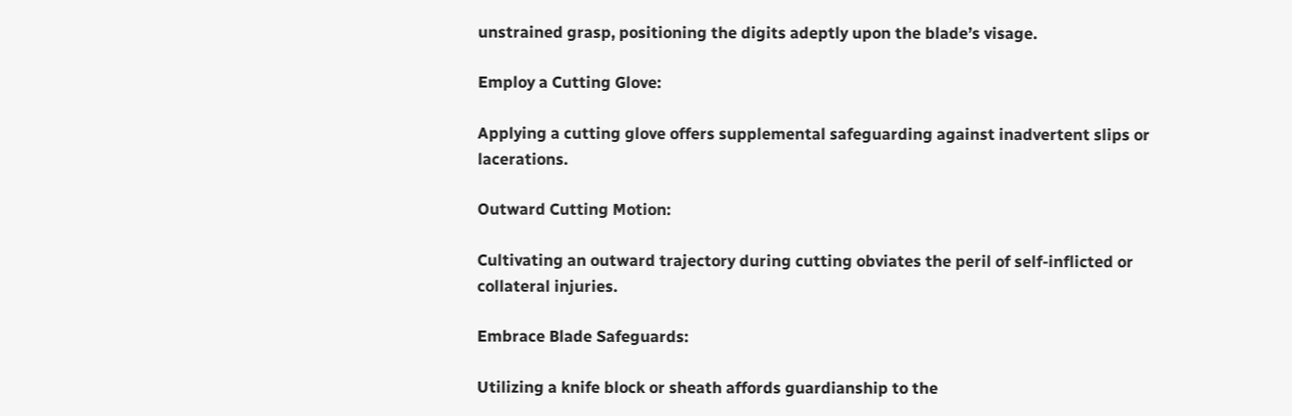unstrained grasp, positioning the digits adeptly upon the blade’s visage.

Employ a Cutting Glove:

Applying a cutting glove offers supplemental safeguarding against inadvertent slips or lacerations.

Outward Cutting Motion:

Cultivating an outward trajectory during cutting obviates the peril of self-inflicted or collateral injuries.

Embrace Blade Safeguards:

Utilizing a knife block or sheath affords guardianship to the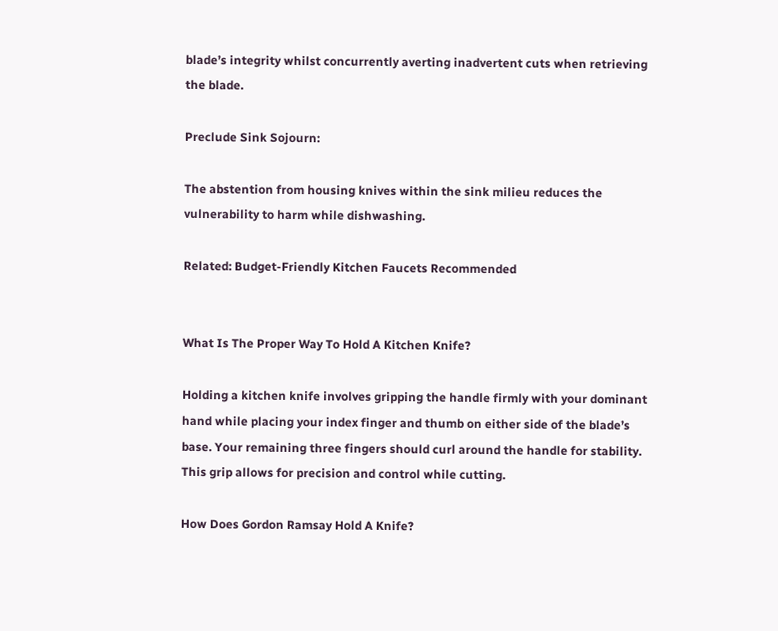blade’s integrity whilst concurrently averting inadvertent cuts when retrieving the blade.

Preclude Sink Sojourn:

The abstention from housing knives within the sink milieu reduces the vulnerability to harm while dishwashing.

Related: Budget-Friendly Kitchen Faucets Recommended


What Is The Proper Way To Hold A Kitchen Knife?

Holding a kitchen knife involves gripping the handle firmly with your dominant hand while placing your index finger and thumb on either side of the blade’s base. Your remaining three fingers should curl around the handle for stability. This grip allows for precision and control while cutting.

How Does Gordon Ramsay Hold A Knife?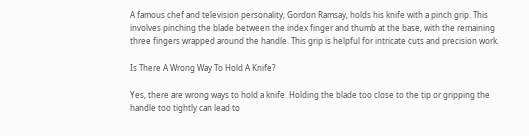A famous chef and television personality, Gordon Ramsay, holds his knife with a pinch grip. This involves pinching the blade between the index finger and thumb at the base, with the remaining three fingers wrapped around the handle. This grip is helpful for intricate cuts and precision work.

Is There A Wrong Way To Hold A Knife?

Yes, there are wrong ways to hold a knife. Holding the blade too close to the tip or gripping the handle too tightly can lead to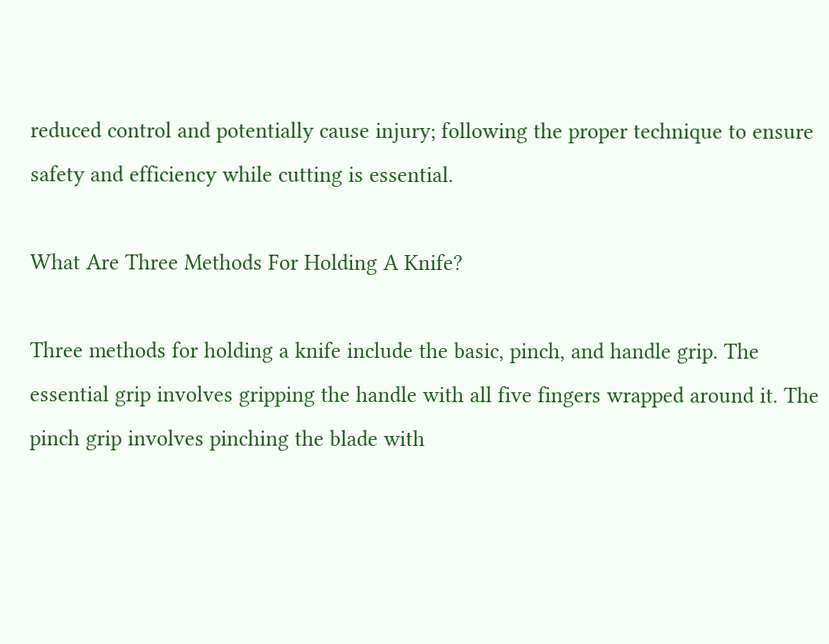reduced control and potentially cause injury; following the proper technique to ensure safety and efficiency while cutting is essential.

What Are Three Methods For Holding A Knife?

Three methods for holding a knife include the basic, pinch, and handle grip. The essential grip involves gripping the handle with all five fingers wrapped around it. The pinch grip involves pinching the blade with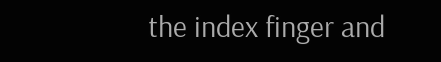the index finger and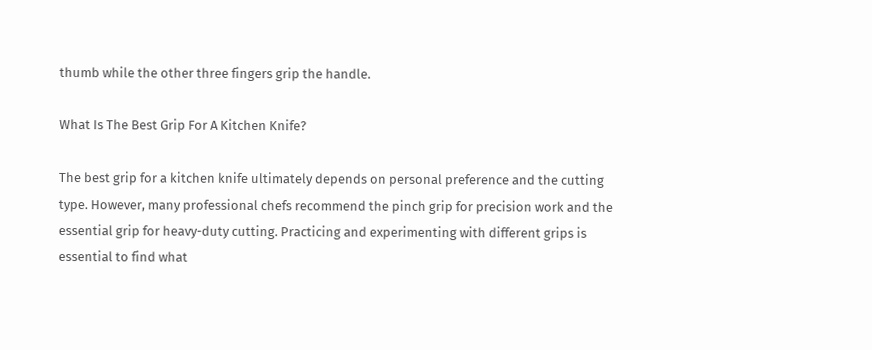thumb while the other three fingers grip the handle.

What Is The Best Grip For A Kitchen Knife?

The best grip for a kitchen knife ultimately depends on personal preference and the cutting type. However, many professional chefs recommend the pinch grip for precision work and the essential grip for heavy-duty cutting. Practicing and experimenting with different grips is essential to find what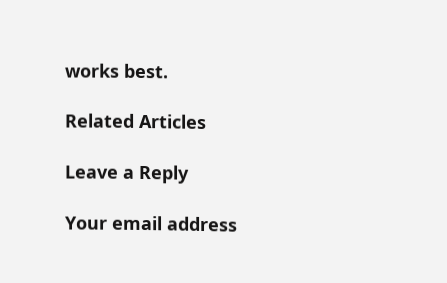works best.

Related Articles

Leave a Reply

Your email address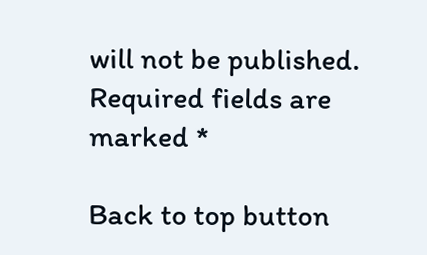will not be published. Required fields are marked *

Back to top button